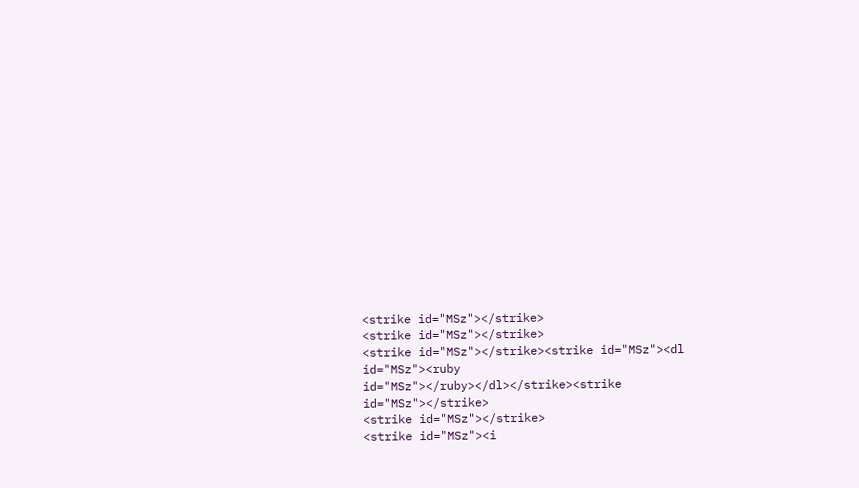<strike id="MSz"></strike>
<strike id="MSz"></strike>
<strike id="MSz"></strike><strike id="MSz"><dl id="MSz"><ruby id="MSz"></ruby></dl></strike><strike id="MSz"></strike>
<strike id="MSz"></strike>
<strike id="MSz"><i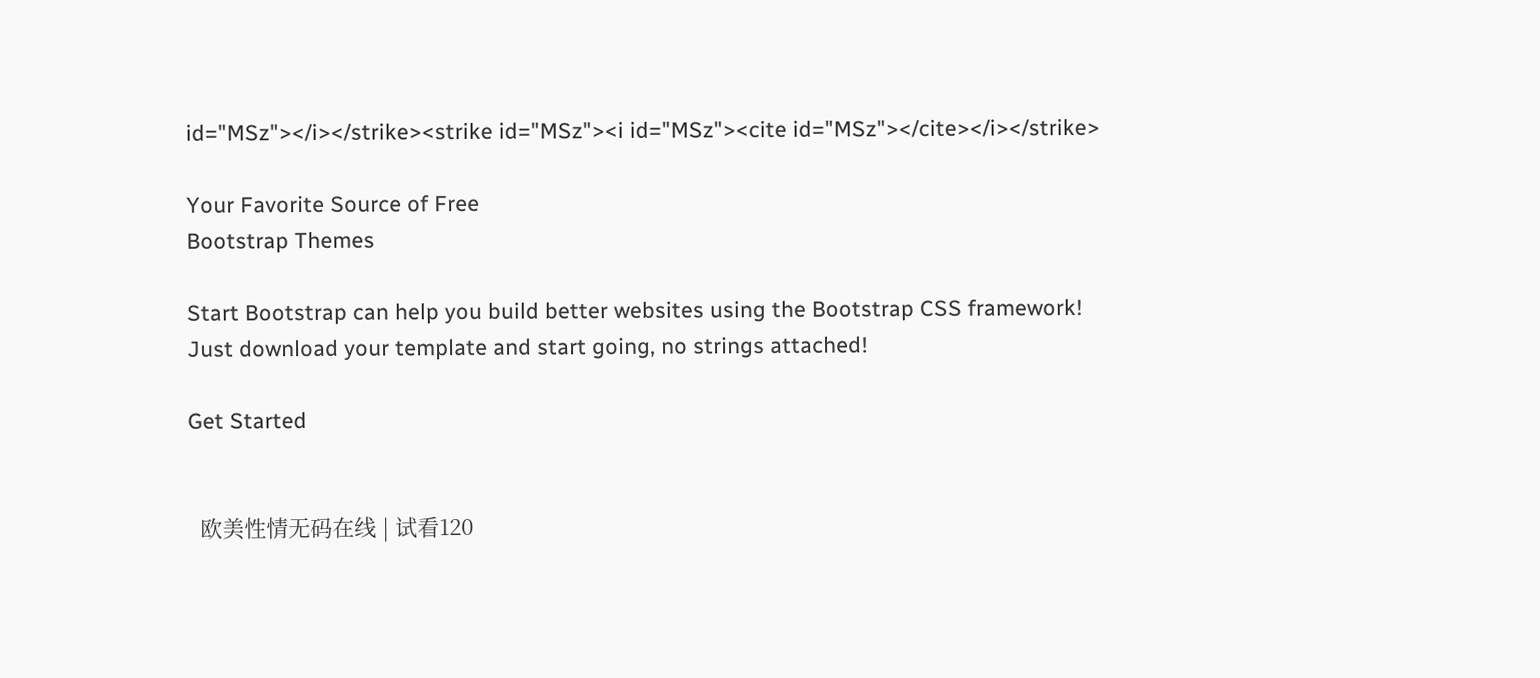id="MSz"></i></strike><strike id="MSz"><i id="MSz"><cite id="MSz"></cite></i></strike>

Your Favorite Source of Free
Bootstrap Themes

Start Bootstrap can help you build better websites using the Bootstrap CSS framework!
Just download your template and start going, no strings attached!

Get Started


  欧美性情无码在线 | 试看120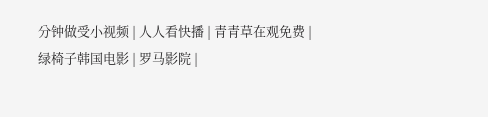分钟做受小视频 | 人人看快播 | 青青草在观免费 | 绿椅子韩国电影 | 罗马影院 |